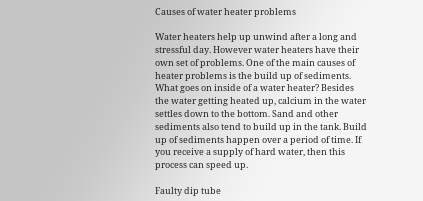Causes of water heater problems

Water heaters help up unwind after a long and stressful day. However water heaters have their own set of problems. One of the main causes of heater problems is the build up of sediments. What goes on inside of a water heater? Besides the water getting heated up, calcium in the water settles down to the bottom. Sand and other sediments also tend to build up in the tank. Build up of sediments happen over a period of time. If you receive a supply of hard water, then this process can speed up.

Faulty dip tube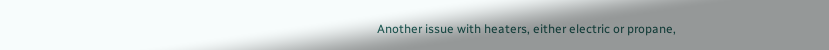Another issue with heaters, either electric or propane,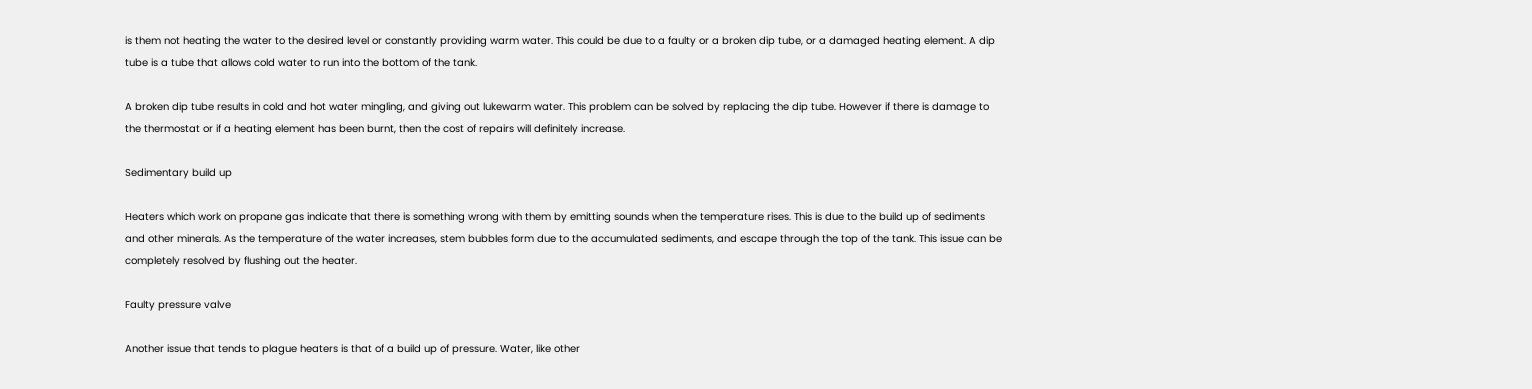is them not heating the water to the desired level or constantly providing warm water. This could be due to a faulty or a broken dip tube, or a damaged heating element. A dip tube is a tube that allows cold water to run into the bottom of the tank.

A broken dip tube results in cold and hot water mingling, and giving out lukewarm water. This problem can be solved by replacing the dip tube. However if there is damage to the thermostat or if a heating element has been burnt, then the cost of repairs will definitely increase.

Sedimentary build up

Heaters which work on propane gas indicate that there is something wrong with them by emitting sounds when the temperature rises. This is due to the build up of sediments and other minerals. As the temperature of the water increases, stem bubbles form due to the accumulated sediments, and escape through the top of the tank. This issue can be completely resolved by flushing out the heater.

Faulty pressure valve

Another issue that tends to plague heaters is that of a build up of pressure. Water, like other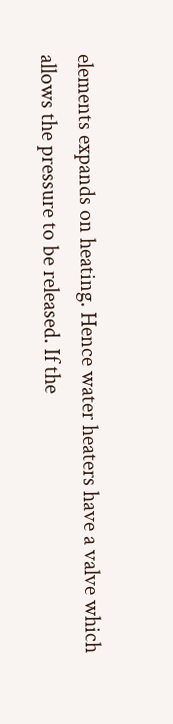elements expands on heating. Hence water heaters have a valve which allows the pressure to be released. If the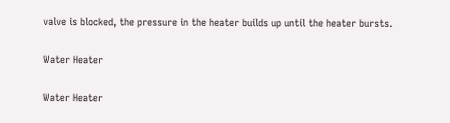valve is blocked, the pressure in the heater builds up until the heater bursts.

Water Heater

Water Heater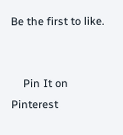Be the first to like.


    Pin It on Pinterest